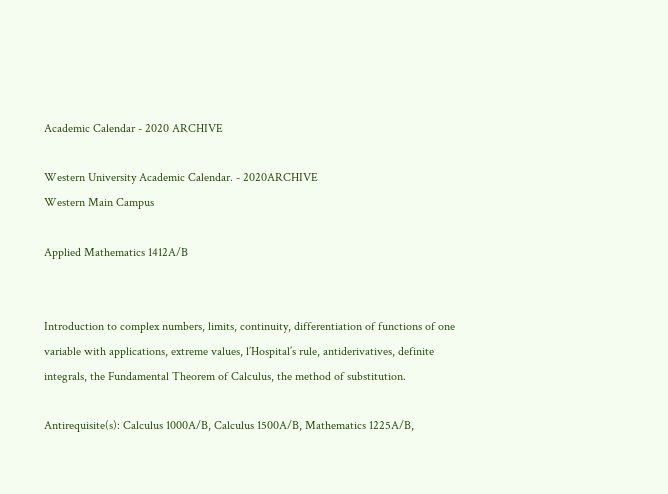Academic Calendar - 2020 ARCHIVE

Western University Academic Calendar. - 2020ARCHIVE
Western Main Campus

Applied Mathematics 1412A/B


Introduction to complex numbers, limits, continuity, differentiation of functions of one variable with applications, extreme values, l’Hospital’s rule, antiderivatives, definite integrals, the Fundamental Theorem of Calculus, the method of substitution.

Antirequisite(s): Calculus 1000A/B, Calculus 1500A/B, Mathematics 1225A/B,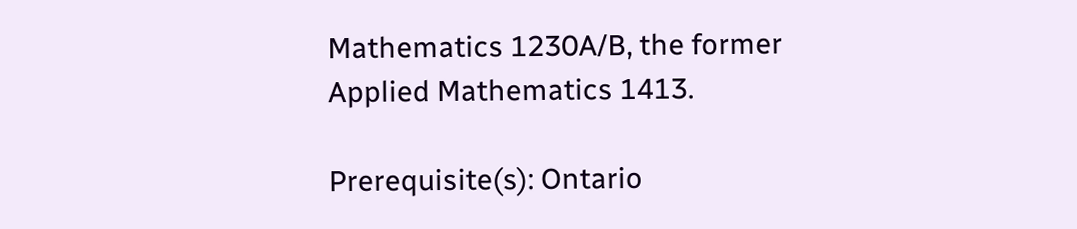Mathematics 1230A/B, the former Applied Mathematics 1413.

Prerequisite(s): Ontario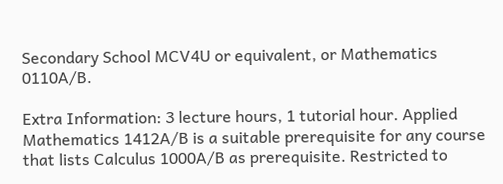Secondary School MCV4U or equivalent, or Mathematics 0110A/B.

Extra Information: 3 lecture hours, 1 tutorial hour. Applied Mathematics 1412A/B is a suitable prerequisite for any course that lists Calculus 1000A/B as prerequisite. Restricted to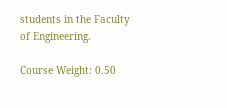students in the Faculty of Engineering.

Course Weight: 0.50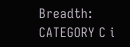Breadth: CATEGORY C i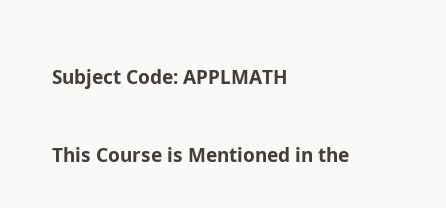Subject Code: APPLMATH

This Course is Mentioned in the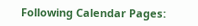Following Calendar Pages: